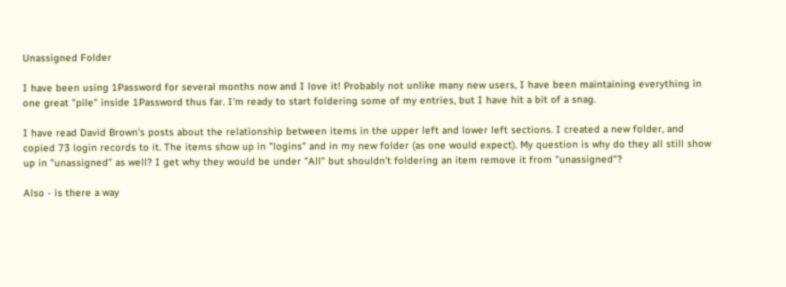Unassigned Folder

I have been using 1Password for several months now and I love it! Probably not unlike many new users, I have been maintaining everything in one great "pile" inside 1Password thus far. I'm ready to start foldering some of my entries, but I have hit a bit of a snag.

I have read David Brown's posts about the relationship between items in the upper left and lower left sections. I created a new folder, and copied 73 login records to it. The items show up in "logins" and in my new folder (as one would expect). My question is why do they all still show up in "unassigned" as well? I get why they would be under "All" but shouldn't foldering an item remove it from "unassigned"?

Also - is there a way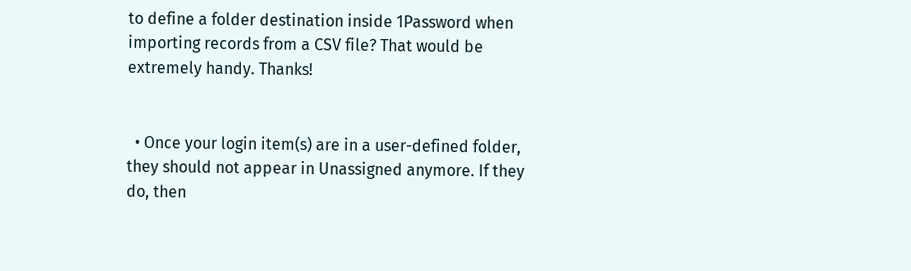to define a folder destination inside 1Password when importing records from a CSV file? That would be extremely handy. Thanks!


  • Once your login item(s) are in a user-defined folder, they should not appear in Unassigned anymore. If they do, then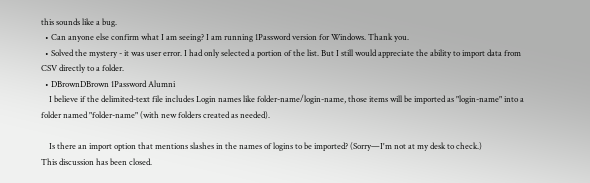this sounds like a bug.
  • Can anyone else confirm what I am seeing? I am running 1Password version for Windows. Thank you.
  • Solved the mystery - it was user error. I had only selected a portion of the list. But I still would appreciate the ability to import data from CSV directly to a folder.
  • DBrownDBrown 1Password Alumni
    I believe if the delimited-text file includes Login names like folder-name/login-name, those items will be imported as "login-name" into a folder named "folder-name" (with new folders created as needed).

    Is there an import option that mentions slashes in the names of logins to be imported? (Sorry—I'm not at my desk to check.)
This discussion has been closed.